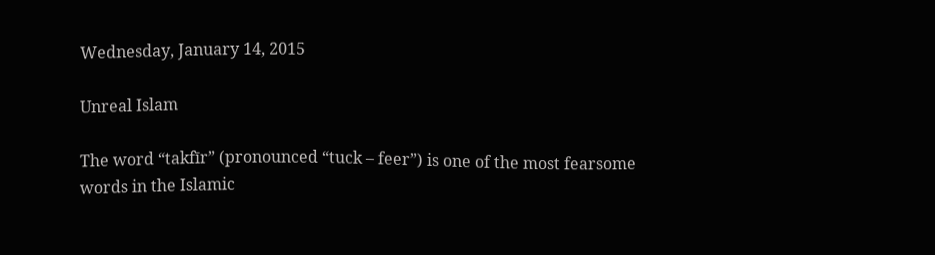Wednesday, January 14, 2015

Unreal Islam

The word “takfīr” (pronounced “tuck – feer”) is one of the most fearsome words in the Islamic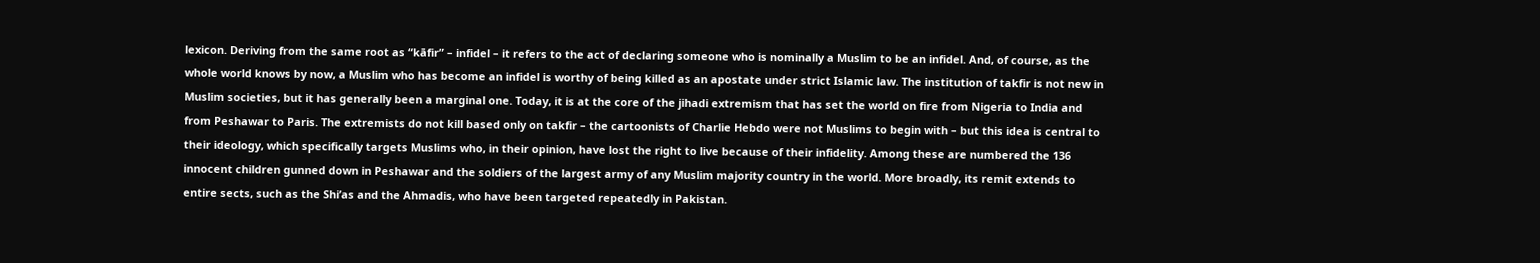lexicon. Deriving from the same root as “kāfir” – infidel – it refers to the act of declaring someone who is nominally a Muslim to be an infidel. And, of course, as the whole world knows by now, a Muslim who has become an infidel is worthy of being killed as an apostate under strict Islamic law. The institution of takfir is not new in Muslim societies, but it has generally been a marginal one. Today, it is at the core of the jihadi extremism that has set the world on fire from Nigeria to India and from Peshawar to Paris. The extremists do not kill based only on takfir – the cartoonists of Charlie Hebdo were not Muslims to begin with – but this idea is central to their ideology, which specifically targets Muslims who, in their opinion, have lost the right to live because of their infidelity. Among these are numbered the 136 innocent children gunned down in Peshawar and the soldiers of the largest army of any Muslim majority country in the world. More broadly, its remit extends to entire sects, such as the Shi’as and the Ahmadis, who have been targeted repeatedly in Pakistan.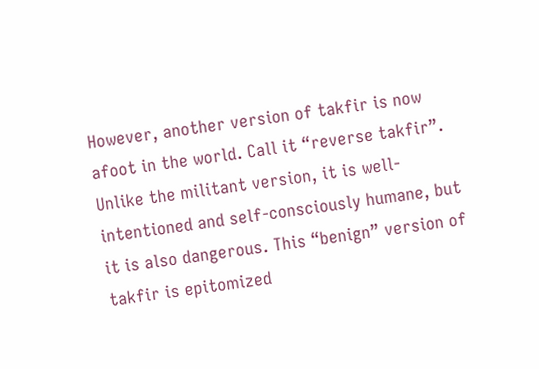However, another version of takfir is now afoot in the world. Call it “reverse takfir”. Unlike the militant version, it is well-intentioned and self-consciously humane, but it is also dangerous. This “benign” version of takfir is epitomized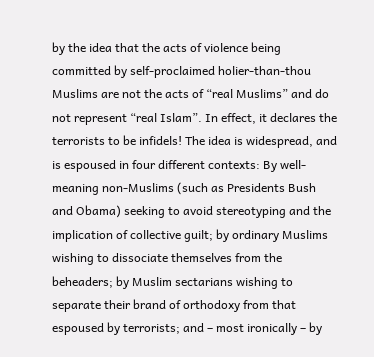by the idea that the acts of violence being committed by self-proclaimed holier-than-thou Muslims are not the acts of “real Muslims” and do not represent “real Islam”. In effect, it declares the terrorists to be infidels! The idea is widespread, and is espoused in four different contexts: By well-meaning non-Muslims (such as Presidents Bush and Obama) seeking to avoid stereotyping and the implication of collective guilt; by ordinary Muslims wishing to dissociate themselves from the beheaders; by Muslim sectarians wishing to separate their brand of orthodoxy from that espoused by terrorists; and – most ironically – by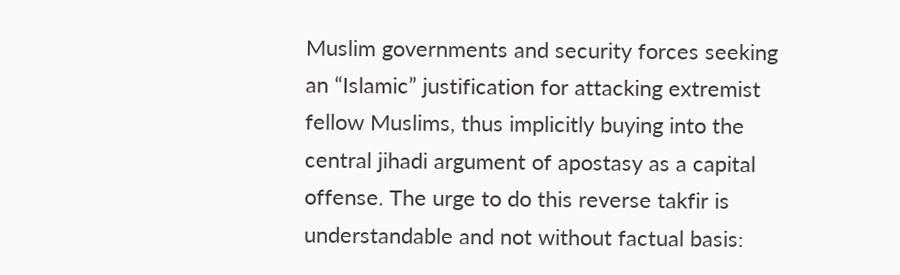Muslim governments and security forces seeking an “Islamic” justification for attacking extremist fellow Muslims, thus implicitly buying into the central jihadi argument of apostasy as a capital offense. The urge to do this reverse takfir is understandable and not without factual basis: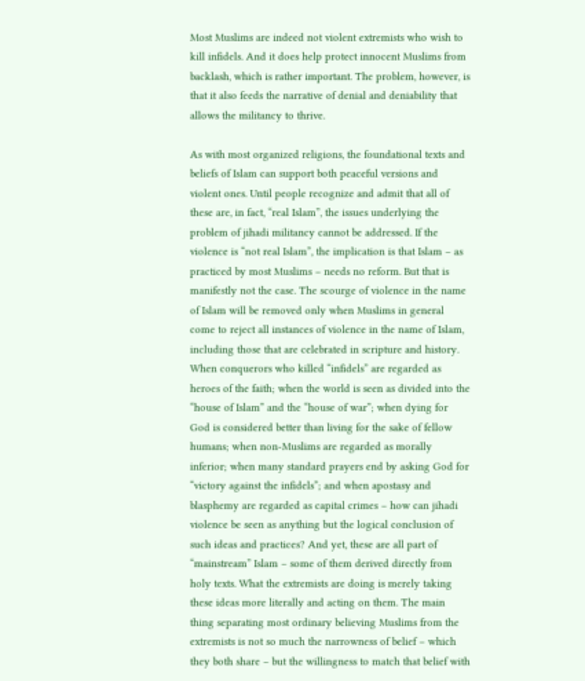Most Muslims are indeed not violent extremists who wish to kill infidels. And it does help protect innocent Muslims from backlash, which is rather important. The problem, however, is that it also feeds the narrative of denial and deniability that allows the militancy to thrive.

As with most organized religions, the foundational texts and beliefs of Islam can support both peaceful versions and violent ones. Until people recognize and admit that all of these are, in fact, “real Islam”, the issues underlying the problem of jihadi militancy cannot be addressed. If the violence is “not real Islam”, the implication is that Islam – as practiced by most Muslims – needs no reform. But that is manifestly not the case. The scourge of violence in the name of Islam will be removed only when Muslims in general come to reject all instances of violence in the name of Islam, including those that are celebrated in scripture and history. When conquerors who killed “infidels” are regarded as heroes of the faith; when the world is seen as divided into the “house of Islam” and the “house of war”; when dying for God is considered better than living for the sake of fellow humans; when non-Muslims are regarded as morally inferior; when many standard prayers end by asking God for “victory against the infidels”; and when apostasy and blasphemy are regarded as capital crimes – how can jihadi violence be seen as anything but the logical conclusion of such ideas and practices? And yet, these are all part of “mainstream” Islam – some of them derived directly from holy texts. What the extremists are doing is merely taking these ideas more literally and acting on them. The main thing separating most ordinary believing Muslims from the extremists is not so much the narrowness of belief – which they both share – but the willingness to match that belief with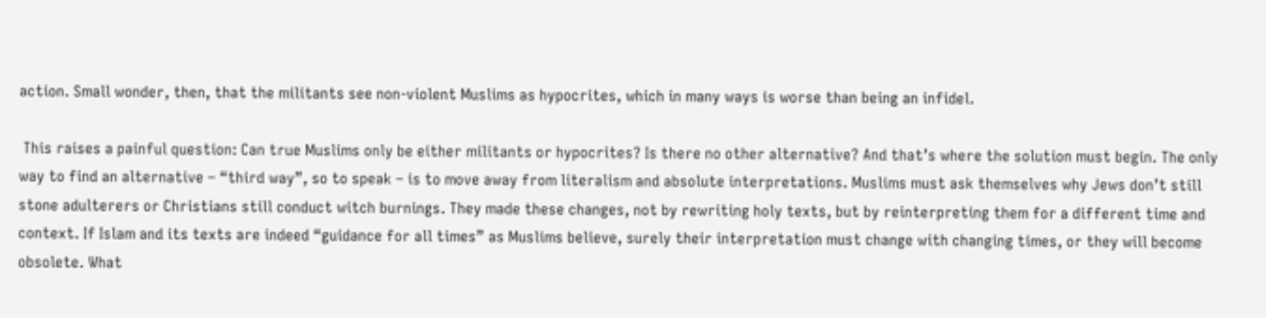action. Small wonder, then, that the militants see non-violent Muslims as hypocrites, which in many ways is worse than being an infidel.

 This raises a painful question: Can true Muslims only be either militants or hypocrites? Is there no other alternative? And that’s where the solution must begin. The only way to find an alternative – “third way”, so to speak – is to move away from literalism and absolute interpretations. Muslims must ask themselves why Jews don’t still stone adulterers or Christians still conduct witch burnings. They made these changes, not by rewriting holy texts, but by reinterpreting them for a different time and context. If Islam and its texts are indeed “guidance for all times” as Muslims believe, surely their interpretation must change with changing times, or they will become obsolete. What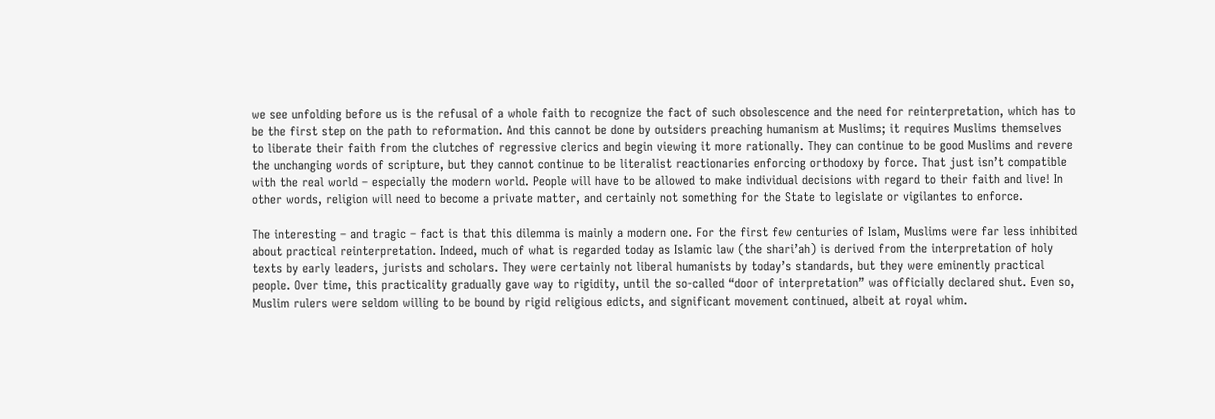we see unfolding before us is the refusal of a whole faith to recognize the fact of such obsolescence and the need for reinterpretation, which has to be the first step on the path to reformation. And this cannot be done by outsiders preaching humanism at Muslims; it requires Muslims themselves to liberate their faith from the clutches of regressive clerics and begin viewing it more rationally. They can continue to be good Muslims and revere the unchanging words of scripture, but they cannot continue to be literalist reactionaries enforcing orthodoxy by force. That just isn’t compatible with the real world – especially the modern world. People will have to be allowed to make individual decisions with regard to their faith and live! In other words, religion will need to become a private matter, and certainly not something for the State to legislate or vigilantes to enforce.

The interesting – and tragic – fact is that this dilemma is mainly a modern one. For the first few centuries of Islam, Muslims were far less inhibited about practical reinterpretation. Indeed, much of what is regarded today as Islamic law (the shari’ah) is derived from the interpretation of holy texts by early leaders, jurists and scholars. They were certainly not liberal humanists by today’s standards, but they were eminently practical people. Over time, this practicality gradually gave way to rigidity, until the so-called “door of interpretation” was officially declared shut. Even so, Muslim rulers were seldom willing to be bound by rigid religious edicts, and significant movement continued, albeit at royal whim.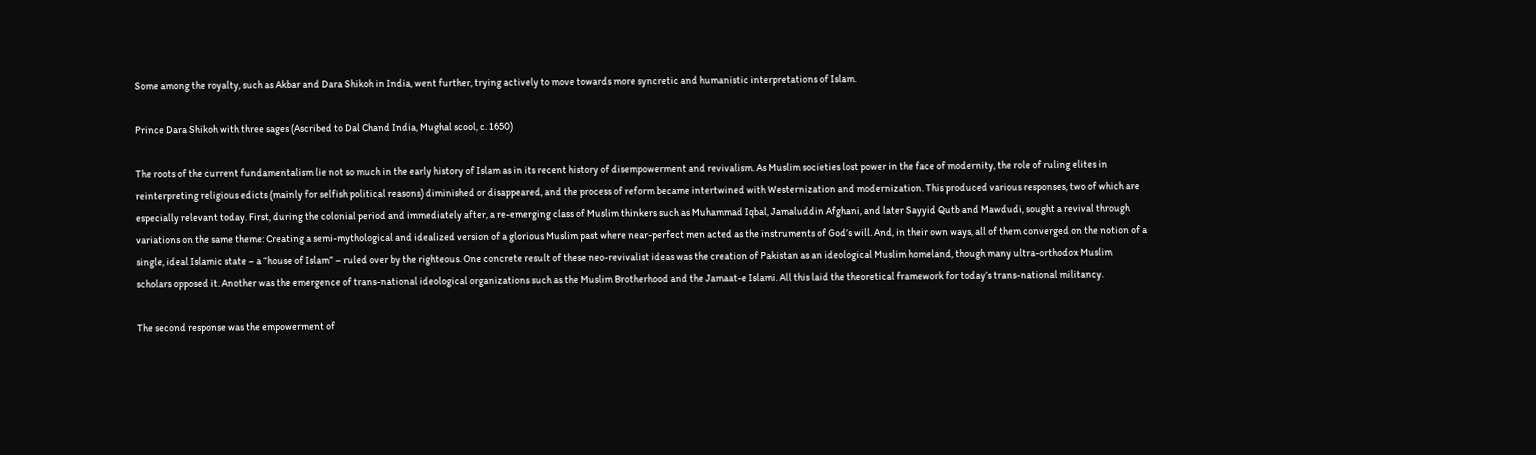Some among the royalty, such as Akbar and Dara Shikoh in India, went further, trying actively to move towards more syncretic and humanistic interpretations of Islam.

Prince Dara Shikoh with three sages (Ascribed to Dal Chand India, Mughal scool, c. 1650)

The roots of the current fundamentalism lie not so much in the early history of Islam as in its recent history of disempowerment and revivalism. As Muslim societies lost power in the face of modernity, the role of ruling elites in reinterpreting religious edicts (mainly for selfish political reasons) diminished or disappeared, and the process of reform became intertwined with Westernization and modernization. This produced various responses, two of which are especially relevant today. First, during the colonial period and immediately after, a re-emerging class of Muslim thinkers such as Muhammad Iqbal, Jamaluddin Afghani, and later Sayyid Qutb and Mawdudi, sought a revival through variations on the same theme: Creating a semi-mythological and idealized version of a glorious Muslim past where near-perfect men acted as the instruments of God’s will. And, in their own ways, all of them converged on the notion of a single, ideal Islamic state – a “house of Islam” – ruled over by the righteous. One concrete result of these neo-revivalist ideas was the creation of Pakistan as an ideological Muslim homeland, though many ultra-orthodox Muslim scholars opposed it. Another was the emergence of trans-national ideological organizations such as the Muslim Brotherhood and the Jamaat-e Islami. All this laid the theoretical framework for today’s trans-national militancy.

The second response was the empowerment of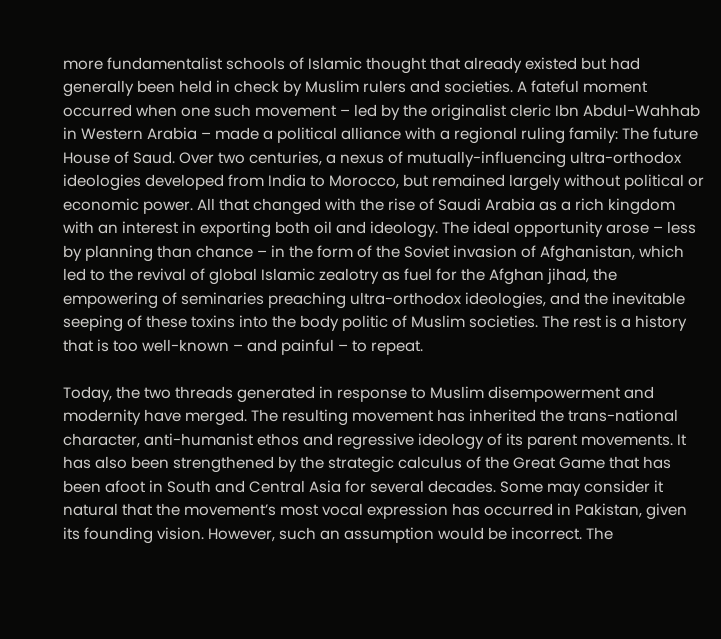more fundamentalist schools of Islamic thought that already existed but had generally been held in check by Muslim rulers and societies. A fateful moment occurred when one such movement – led by the originalist cleric Ibn Abdul-Wahhab in Western Arabia – made a political alliance with a regional ruling family: The future House of Saud. Over two centuries, a nexus of mutually-influencing ultra-orthodox ideologies developed from India to Morocco, but remained largely without political or economic power. All that changed with the rise of Saudi Arabia as a rich kingdom with an interest in exporting both oil and ideology. The ideal opportunity arose – less by planning than chance – in the form of the Soviet invasion of Afghanistan, which led to the revival of global Islamic zealotry as fuel for the Afghan jihad, the empowering of seminaries preaching ultra-orthodox ideologies, and the inevitable seeping of these toxins into the body politic of Muslim societies. The rest is a history that is too well-known – and painful – to repeat.

Today, the two threads generated in response to Muslim disempowerment and modernity have merged. The resulting movement has inherited the trans-national character, anti-humanist ethos and regressive ideology of its parent movements. It has also been strengthened by the strategic calculus of the Great Game that has been afoot in South and Central Asia for several decades. Some may consider it natural that the movement’s most vocal expression has occurred in Pakistan, given its founding vision. However, such an assumption would be incorrect. The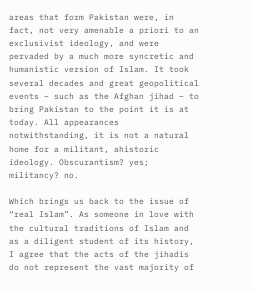areas that form Pakistan were, in fact, not very amenable a priori to an exclusivist ideology, and were pervaded by a much more syncretic and humanistic version of Islam. It took several decades and great geopolitical events – such as the Afghan jihad – to bring Pakistan to the point it is at today. All appearances notwithstanding, it is not a natural home for a militant, ahistoric ideology. Obscurantism? yes; militancy? no.

Which brings us back to the issue of “real Islam”. As someone in love with the cultural traditions of Islam and as a diligent student of its history, I agree that the acts of the jihadis do not represent the vast majority of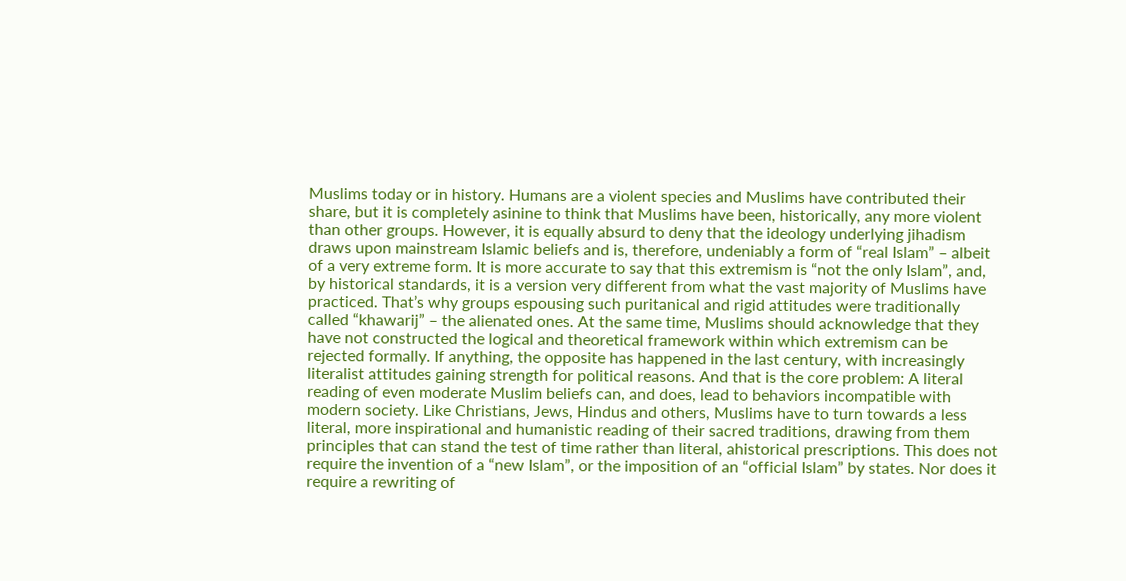Muslims today or in history. Humans are a violent species and Muslims have contributed their share, but it is completely asinine to think that Muslims have been, historically, any more violent than other groups. However, it is equally absurd to deny that the ideology underlying jihadism draws upon mainstream Islamic beliefs and is, therefore, undeniably a form of “real Islam” – albeit of a very extreme form. It is more accurate to say that this extremism is “not the only Islam”, and, by historical standards, it is a version very different from what the vast majority of Muslims have practiced. That’s why groups espousing such puritanical and rigid attitudes were traditionally called “khawarij” – the alienated ones. At the same time, Muslims should acknowledge that they have not constructed the logical and theoretical framework within which extremism can be rejected formally. If anything, the opposite has happened in the last century, with increasingly literalist attitudes gaining strength for political reasons. And that is the core problem: A literal reading of even moderate Muslim beliefs can, and does, lead to behaviors incompatible with modern society. Like Christians, Jews, Hindus and others, Muslims have to turn towards a less literal, more inspirational and humanistic reading of their sacred traditions, drawing from them principles that can stand the test of time rather than literal, ahistorical prescriptions. This does not require the invention of a “new Islam”, or the imposition of an “official Islam” by states. Nor does it require a rewriting of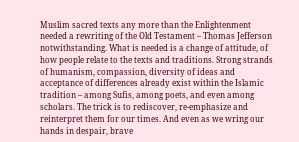Muslim sacred texts any more than the Enlightenment needed a rewriting of the Old Testament – Thomas Jefferson notwithstanding. What is needed is a change of attitude, of how people relate to the texts and traditions. Strong strands of humanism, compassion, diversity of ideas and acceptance of differences already exist within the Islamic tradition – among Sufis, among poets, and even among scholars. The trick is to rediscover, re-emphasize and reinterpret them for our times. And even as we wring our hands in despair, brave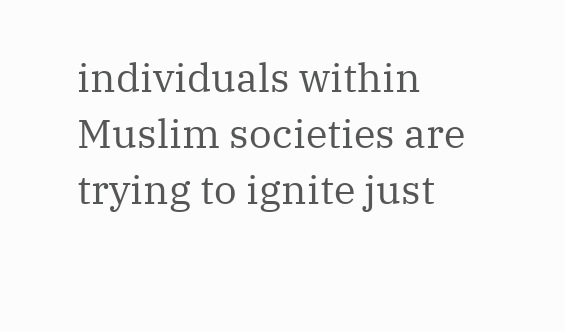individuals within Muslim societies are trying to ignite just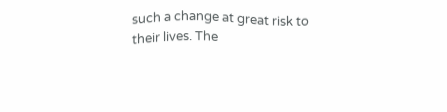such a change at great risk to their lives. The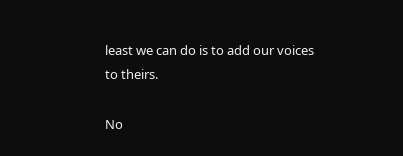least we can do is to add our voices to theirs.

No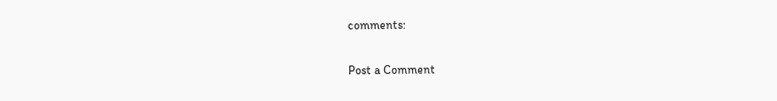comments:

Post a Comment